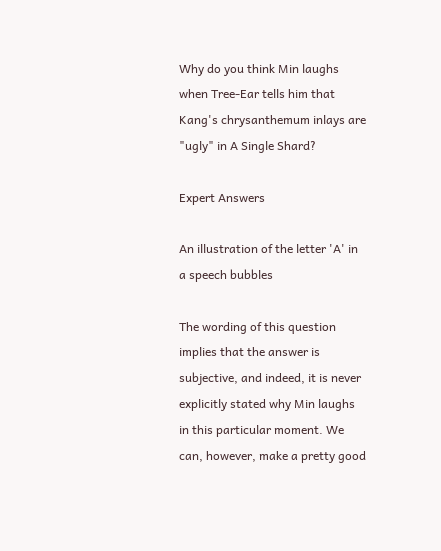Why do you think Min laughs when Tree-Ear tells him that Kang's chrysanthemum inlays are "ugly" in A Single Shard?

Expert Answers

An illustration of the letter 'A' in a speech bubbles

The wording of this question implies that the answer is subjective, and indeed, it is never explicitly stated why Min laughs in this particular moment. We can, however, make a pretty good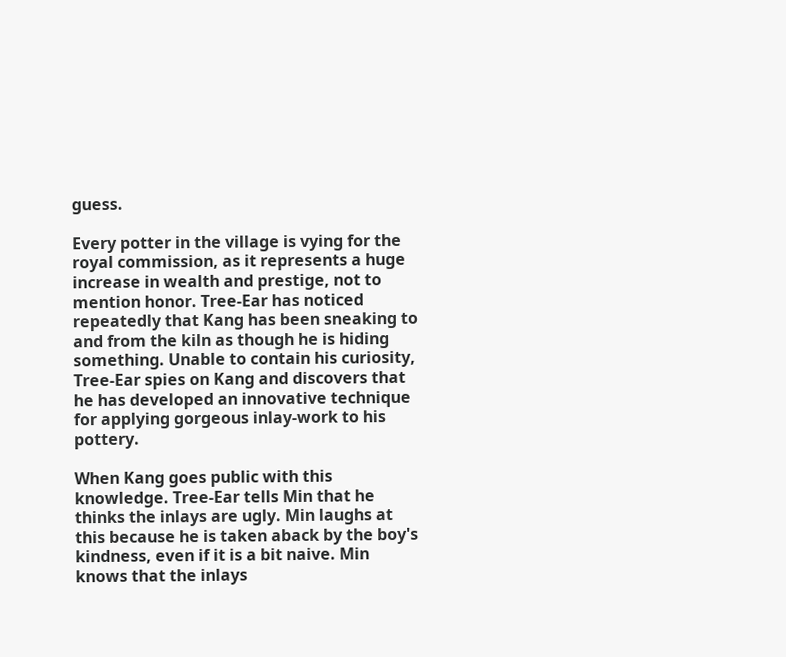guess.

Every potter in the village is vying for the royal commission, as it represents a huge increase in wealth and prestige, not to mention honor. Tree-Ear has noticed repeatedly that Kang has been sneaking to and from the kiln as though he is hiding something. Unable to contain his curiosity, Tree-Ear spies on Kang and discovers that he has developed an innovative technique for applying gorgeous inlay-work to his pottery.

When Kang goes public with this knowledge. Tree-Ear tells Min that he thinks the inlays are ugly. Min laughs at this because he is taken aback by the boy's kindness, even if it is a bit naive. Min knows that the inlays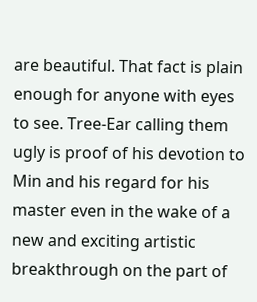are beautiful. That fact is plain enough for anyone with eyes to see. Tree-Ear calling them ugly is proof of his devotion to Min and his regard for his master even in the wake of a new and exciting artistic breakthrough on the part of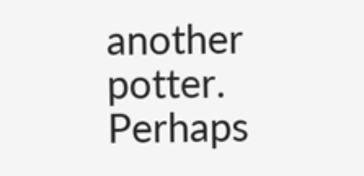another potter. Perhaps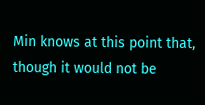Min knows at this point that, though it would not be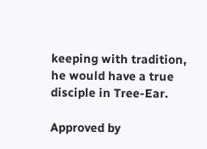keeping with tradition, he would have a true disciple in Tree-Ear.

Approved by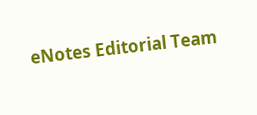eNotes Editorial Team